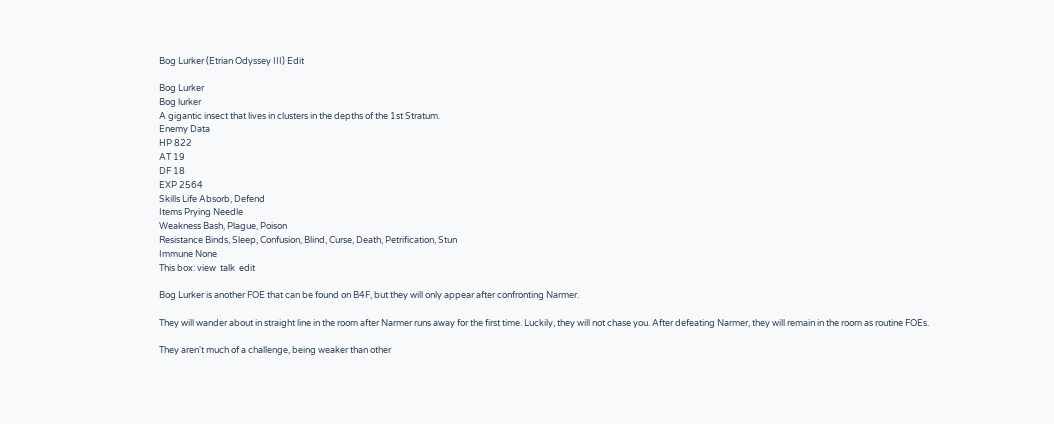Bog Lurker (Etrian Odyssey III) Edit

Bog Lurker
Bog lurker
A gigantic insect that lives in clusters in the depths of the 1st Stratum.
Enemy Data
HP 822
AT 19
DF 18
EXP 2564
Skills Life Absorb, Defend
Items Prying Needle
Weakness Bash, Plague, Poison
Resistance Binds, Sleep, Confusion, Blind, Curse, Death, Petrification, Stun
Immune None
This box: view  talk  edit

Bog Lurker is another FOE that can be found on B4F, but they will only appear after confronting Narmer.

They will wander about in straight line in the room after Narmer runs away for the first time. Luckily, they will not chase you. After defeating Narmer, they will remain in the room as routine FOEs.

They aren't much of a challenge, being weaker than other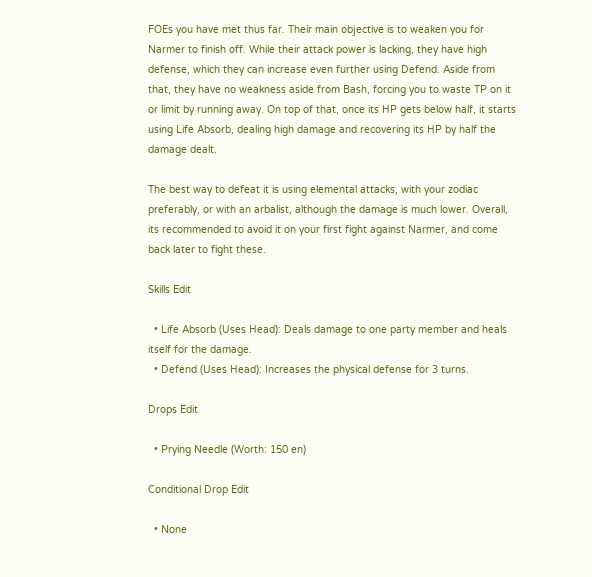FOEs you have met thus far. Their main objective is to weaken you for Narmer to finish off. While their attack power is lacking, they have high defense, which they can increase even further using Defend. Aside from that, they have no weakness aside from Bash, forcing you to waste TP on it or limit by running away. On top of that, once its HP gets below half, it starts using Life Absorb, dealing high damage and recovering its HP by half the damage dealt.

The best way to defeat it is using elemental attacks, with your zodiac preferably, or with an arbalist, although the damage is much lower. Overall, its recommended to avoid it on your first fight against Narmer, and come back later to fight these.

Skills Edit

  • Life Absorb (Uses Head): Deals damage to one party member and heals itself for the damage.
  • Defend (Uses Head): Increases the physical defense for 3 turns.

Drops Edit

  • Prying Needle (Worth: 150 en)

Conditional Drop Edit

  • None